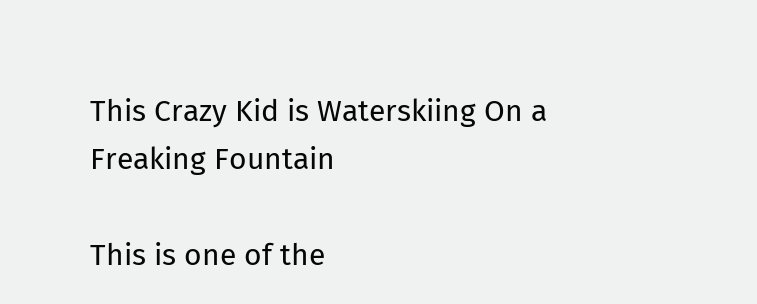This Crazy Kid is Waterskiing On a Freaking Fountain

This is one of the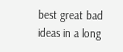best great bad ideas in a long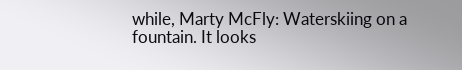while, Marty McFly: Waterskiing on a fountain. It looks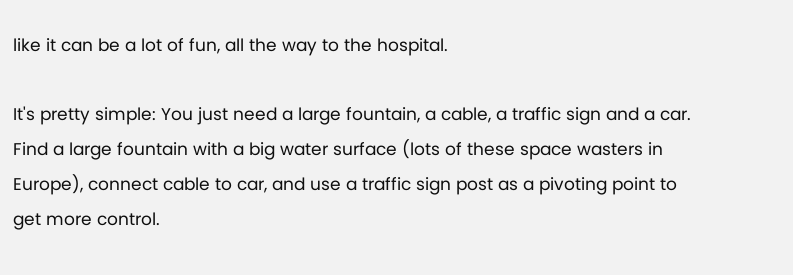like it can be a lot of fun, all the way to the hospital.

It's pretty simple: You just need a large fountain, a cable, a traffic sign and a car. Find a large fountain with a big water surface (lots of these space wasters in Europe), connect cable to car, and use a traffic sign post as a pivoting point to get more control.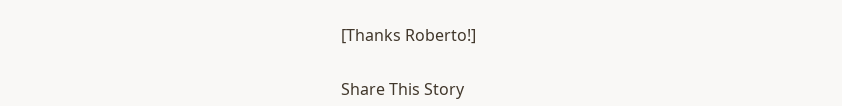[Thanks Roberto!]


Share This Story